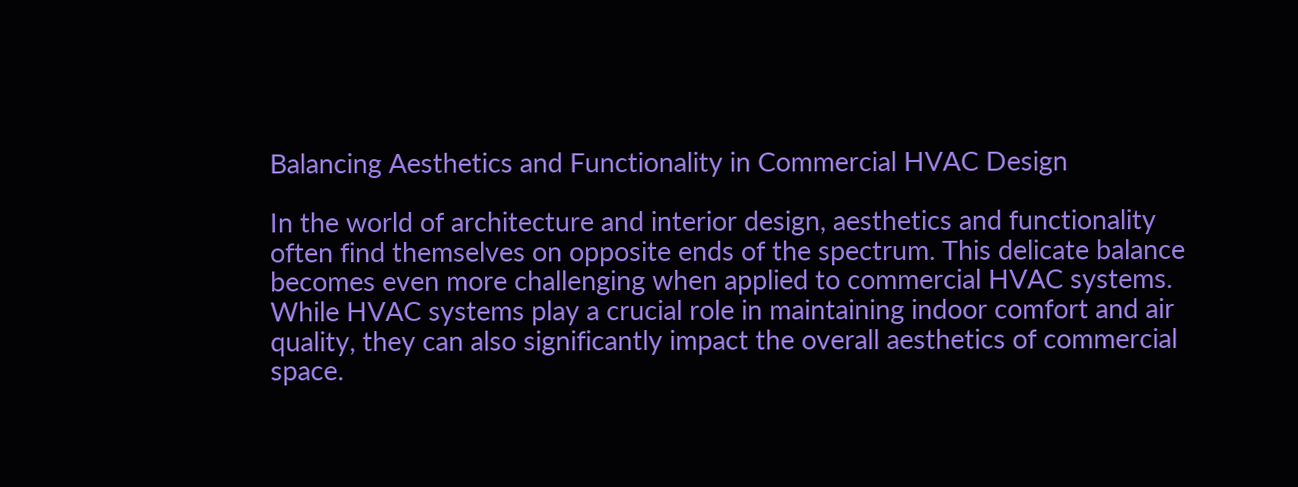Balancing Aesthetics and Functionality in Commercial HVAC Design

In the world of architecture and interior design, aesthetics and functionality often find themselves on opposite ends of the spectrum. This delicate balance becomes even more challenging when applied to commercial HVAC systems. While HVAC systems play a crucial role in maintaining indoor comfort and air quality, they can also significantly impact the overall aesthetics of commercial space.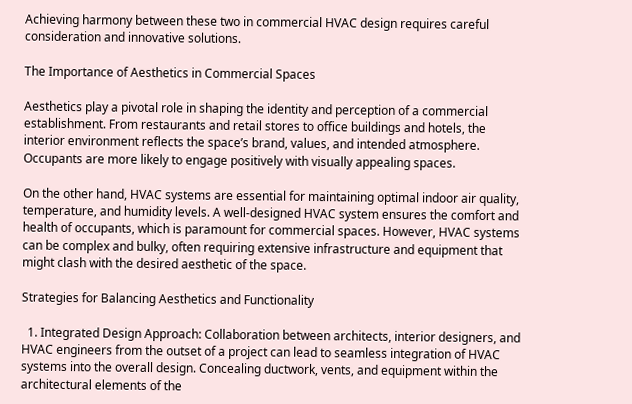Achieving harmony between these two in commercial HVAC design requires careful consideration and innovative solutions.

The Importance of Aesthetics in Commercial Spaces

Aesthetics play a pivotal role in shaping the identity and perception of a commercial establishment. From restaurants and retail stores to office buildings and hotels, the interior environment reflects the space’s brand, values, and intended atmosphere. Occupants are more likely to engage positively with visually appealing spaces.

On the other hand, HVAC systems are essential for maintaining optimal indoor air quality, temperature, and humidity levels. A well-designed HVAC system ensures the comfort and health of occupants, which is paramount for commercial spaces. However, HVAC systems can be complex and bulky, often requiring extensive infrastructure and equipment that might clash with the desired aesthetic of the space.

Strategies for Balancing Aesthetics and Functionality

  1. Integrated Design Approach: Collaboration between architects, interior designers, and HVAC engineers from the outset of a project can lead to seamless integration of HVAC systems into the overall design. Concealing ductwork, vents, and equipment within the architectural elements of the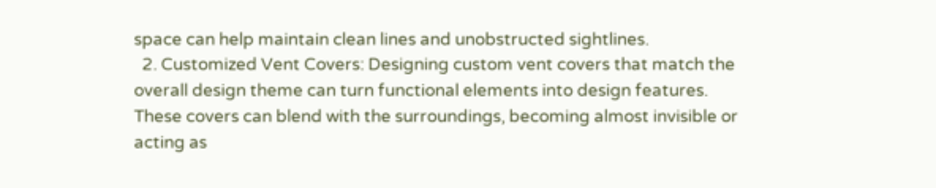space can help maintain clean lines and unobstructed sightlines.
  2. Customized Vent Covers: Designing custom vent covers that match the overall design theme can turn functional elements into design features. These covers can blend with the surroundings, becoming almost invisible or acting as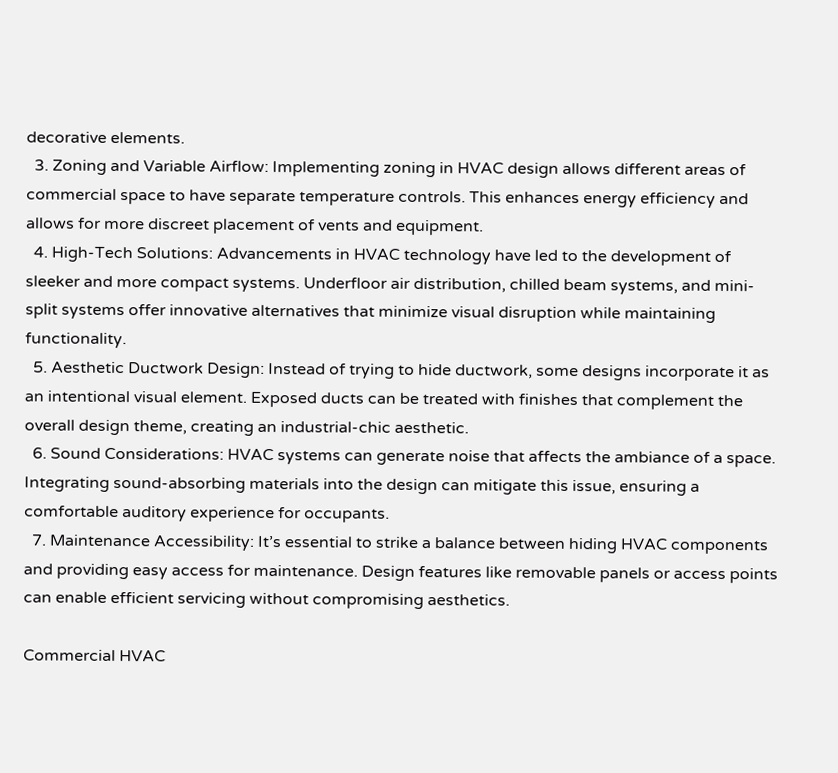decorative elements.
  3. Zoning and Variable Airflow: Implementing zoning in HVAC design allows different areas of commercial space to have separate temperature controls. This enhances energy efficiency and allows for more discreet placement of vents and equipment.
  4. High-Tech Solutions: Advancements in HVAC technology have led to the development of sleeker and more compact systems. Underfloor air distribution, chilled beam systems, and mini-split systems offer innovative alternatives that minimize visual disruption while maintaining functionality.
  5. Aesthetic Ductwork Design: Instead of trying to hide ductwork, some designs incorporate it as an intentional visual element. Exposed ducts can be treated with finishes that complement the overall design theme, creating an industrial-chic aesthetic.
  6. Sound Considerations: HVAC systems can generate noise that affects the ambiance of a space. Integrating sound-absorbing materials into the design can mitigate this issue, ensuring a comfortable auditory experience for occupants.
  7. Maintenance Accessibility: It’s essential to strike a balance between hiding HVAC components and providing easy access for maintenance. Design features like removable panels or access points can enable efficient servicing without compromising aesthetics.

Commercial HVAC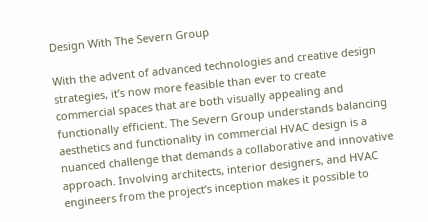Design With The Severn Group

With the advent of advanced technologies and creative design strategies, it’s now more feasible than ever to create commercial spaces that are both visually appealing and functionally efficient. The Severn Group understands balancing aesthetics and functionality in commercial HVAC design is a nuanced challenge that demands a collaborative and innovative approach. Involving architects, interior designers, and HVAC engineers from the project’s inception makes it possible to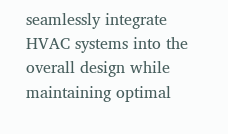seamlessly integrate HVAC systems into the overall design while maintaining optimal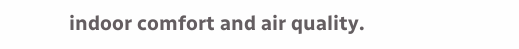indoor comfort and air quality.